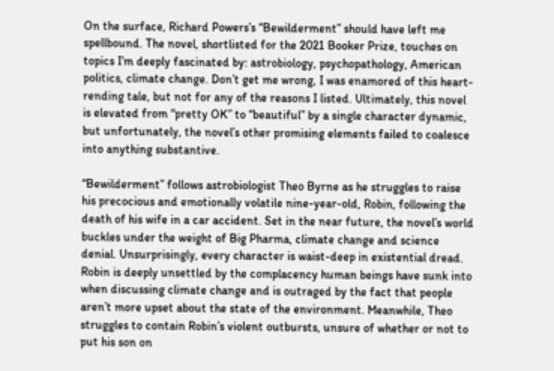On the surface, Richard Powers’s “Bewilderment” should have left me spellbound. The novel, shortlisted for the 2021 Booker Prize, touches on topics I’m deeply fascinated by: astrobiology, psychopathology, American politics, climate change. Don’t get me wrong, I was enamored of this heart-rending tale, but not for any of the reasons I listed. Ultimately, this novel is elevated from “pretty OK” to “beautiful” by a single character dynamic, but unfortunately, the novel’s other promising elements failed to coalesce into anything substantive.

“Bewilderment” follows astrobiologist Theo Byrne as he struggles to raise his precocious and emotionally volatile nine-year-old, Robin, following the death of his wife in a car accident. Set in the near future, the novel’s world buckles under the weight of Big Pharma, climate change and science denial. Unsurprisingly, every character is waist-deep in existential dread. Robin is deeply unsettled by the complacency human beings have sunk into when discussing climate change and is outraged by the fact that people aren’t more upset about the state of the environment. Meanwhile, Theo struggles to contain Robin’s violent outbursts, unsure of whether or not to put his son on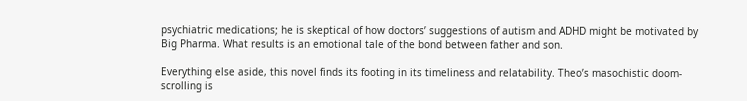psychiatric medications; he is skeptical of how doctors’ suggestions of autism and ADHD might be motivated by Big Pharma. What results is an emotional tale of the bond between father and son.

Everything else aside, this novel finds its footing in its timeliness and relatability. Theo’s masochistic doom-scrolling is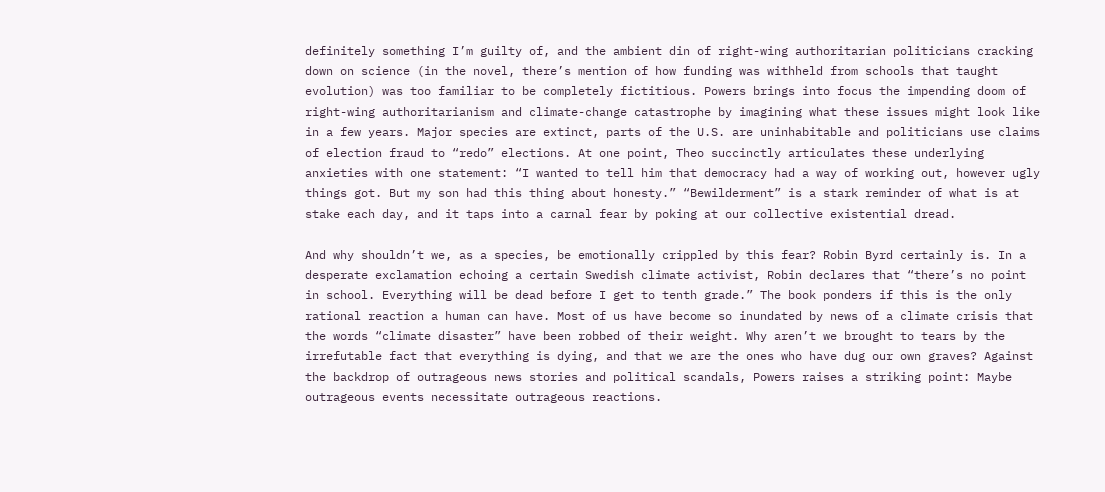definitely something I’m guilty of, and the ambient din of right-wing authoritarian politicians cracking down on science (in the novel, there’s mention of how funding was withheld from schools that taught evolution) was too familiar to be completely fictitious. Powers brings into focus the impending doom of right-wing authoritarianism and climate-change catastrophe by imagining what these issues might look like in a few years. Major species are extinct, parts of the U.S. are uninhabitable and politicians use claims of election fraud to “redo” elections. At one point, Theo succinctly articulates these underlying anxieties with one statement: “I wanted to tell him that democracy had a way of working out, however ugly things got. But my son had this thing about honesty.” “Bewilderment” is a stark reminder of what is at stake each day, and it taps into a carnal fear by poking at our collective existential dread.

And why shouldn’t we, as a species, be emotionally crippled by this fear? Robin Byrd certainly is. In a desperate exclamation echoing a certain Swedish climate activist, Robin declares that “there’s no point in school. Everything will be dead before I get to tenth grade.” The book ponders if this is the only rational reaction a human can have. Most of us have become so inundated by news of a climate crisis that the words “climate disaster” have been robbed of their weight. Why aren’t we brought to tears by the irrefutable fact that everything is dying, and that we are the ones who have dug our own graves? Against the backdrop of outrageous news stories and political scandals, Powers raises a striking point: Maybe outrageous events necessitate outrageous reactions.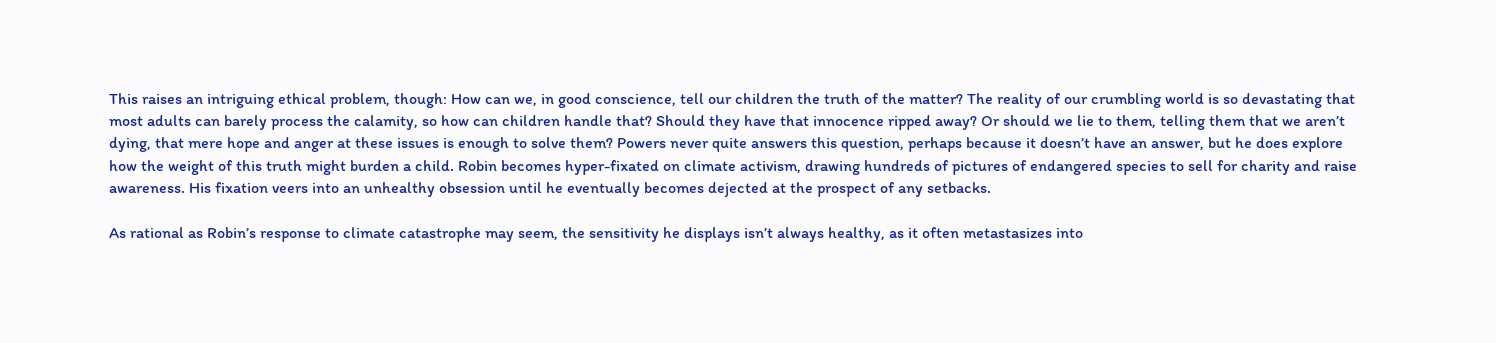This raises an intriguing ethical problem, though: How can we, in good conscience, tell our children the truth of the matter? The reality of our crumbling world is so devastating that most adults can barely process the calamity, so how can children handle that? Should they have that innocence ripped away? Or should we lie to them, telling them that we aren’t dying, that mere hope and anger at these issues is enough to solve them? Powers never quite answers this question, perhaps because it doesn’t have an answer, but he does explore how the weight of this truth might burden a child. Robin becomes hyper-fixated on climate activism, drawing hundreds of pictures of endangered species to sell for charity and raise awareness. His fixation veers into an unhealthy obsession until he eventually becomes dejected at the prospect of any setbacks.

As rational as Robin’s response to climate catastrophe may seem, the sensitivity he displays isn’t always healthy, as it often metastasizes into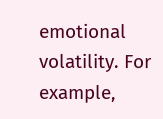emotional volatility. For example,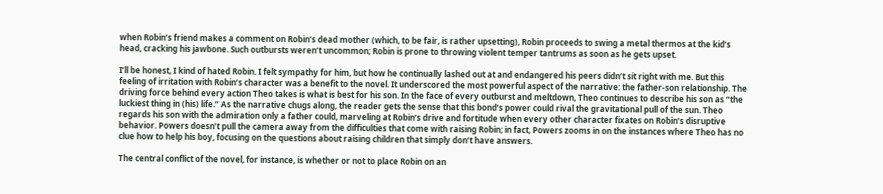when Robin’s friend makes a comment on Robin’s dead mother (which, to be fair, is rather upsetting), Robin proceeds to swing a metal thermos at the kid’s head, cracking his jawbone. Such outbursts weren’t uncommon; Robin is prone to throwing violent temper tantrums as soon as he gets upset.

I’ll be honest, I kind of hated Robin. I felt sympathy for him, but how he continually lashed out at and endangered his peers didn’t sit right with me. But this feeling of irritation with Robin’s character was a benefit to the novel. It underscored the most powerful aspect of the narrative: the father-son relationship. The driving force behind every action Theo takes is what is best for his son. In the face of every outburst and meltdown, Theo continues to describe his son as “the luckiest thing in (his) life.” As the narrative chugs along, the reader gets the sense that this bond’s power could rival the gravitational pull of the sun. Theo regards his son with the admiration only a father could, marveling at Robin’s drive and fortitude when every other character fixates on Robin’s disruptive behavior. Powers doesn’t pull the camera away from the difficulties that come with raising Robin; in fact, Powers zooms in on the instances where Theo has no clue how to help his boy, focusing on the questions about raising children that simply don’t have answers.

The central conflict of the novel, for instance, is whether or not to place Robin on an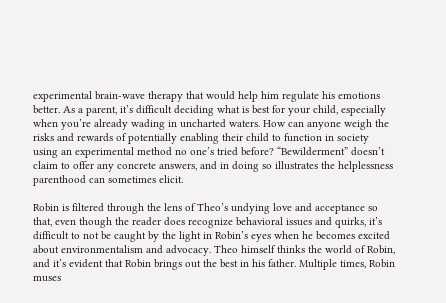experimental brain-wave therapy that would help him regulate his emotions better. As a parent, it’s difficult deciding what is best for your child, especially when you’re already wading in uncharted waters. How can anyone weigh the risks and rewards of potentially enabling their child to function in society using an experimental method no one’s tried before? “Bewilderment” doesn’t claim to offer any concrete answers, and in doing so illustrates the helplessness parenthood can sometimes elicit.

Robin is filtered through the lens of Theo’s undying love and acceptance so that, even though the reader does recognize behavioral issues and quirks, it’s difficult to not be caught by the light in Robin’s eyes when he becomes excited about environmentalism and advocacy. Theo himself thinks the world of Robin, and it’s evident that Robin brings out the best in his father. Multiple times, Robin muses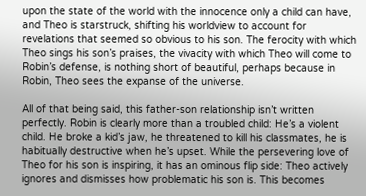upon the state of the world with the innocence only a child can have, and Theo is starstruck, shifting his worldview to account for revelations that seemed so obvious to his son. The ferocity with which Theo sings his son’s praises, the vivacity with which Theo will come to Robin’s defense, is nothing short of beautiful, perhaps because in Robin, Theo sees the expanse of the universe.

All of that being said, this father-son relationship isn’t written perfectly. Robin is clearly more than a troubled child: He’s a violent child. He broke a kid’s jaw, he threatened to kill his classmates, he is habitually destructive when he’s upset. While the persevering love of Theo for his son is inspiring, it has an ominous flip side: Theo actively ignores and dismisses how problematic his son is. This becomes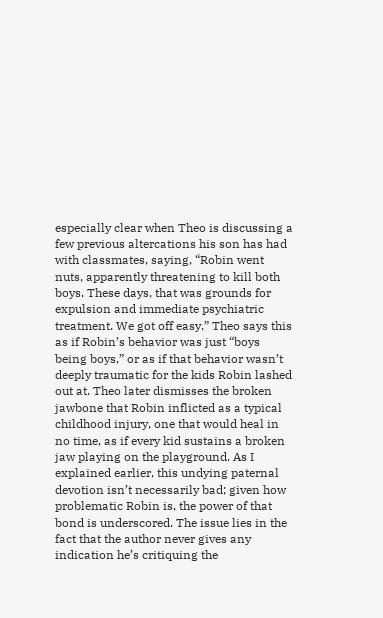especially clear when Theo is discussing a few previous altercations his son has had with classmates, saying, “Robin went nuts, apparently threatening to kill both boys. These days, that was grounds for expulsion and immediate psychiatric treatment. We got off easy.” Theo says this as if Robin’s behavior was just “boys being boys,” or as if that behavior wasn’t deeply traumatic for the kids Robin lashed out at. Theo later dismisses the broken jawbone that Robin inflicted as a typical childhood injury, one that would heal in no time, as if every kid sustains a broken jaw playing on the playground. As I explained earlier, this undying paternal devotion isn’t necessarily bad; given how problematic Robin is, the power of that bond is underscored. The issue lies in the fact that the author never gives any indication he’s critiquing the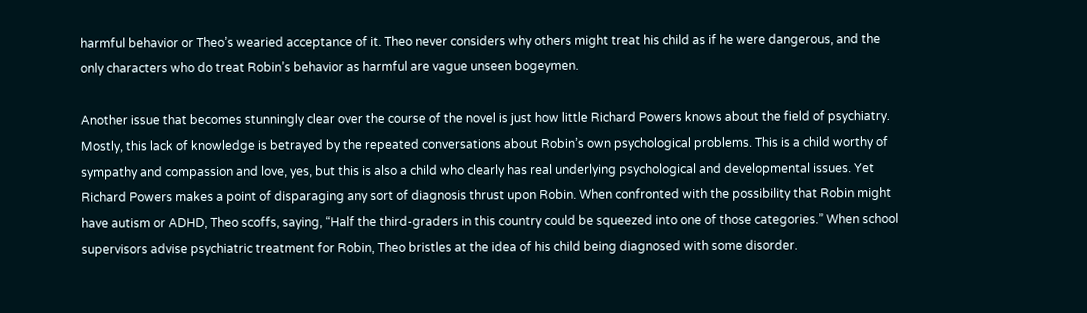harmful behavior or Theo’s wearied acceptance of it. Theo never considers why others might treat his child as if he were dangerous, and the only characters who do treat Robin’s behavior as harmful are vague unseen bogeymen.

Another issue that becomes stunningly clear over the course of the novel is just how little Richard Powers knows about the field of psychiatry. Mostly, this lack of knowledge is betrayed by the repeated conversations about Robin’s own psychological problems. This is a child worthy of sympathy and compassion and love, yes, but this is also a child who clearly has real underlying psychological and developmental issues. Yet Richard Powers makes a point of disparaging any sort of diagnosis thrust upon Robin. When confronted with the possibility that Robin might have autism or ADHD, Theo scoffs, saying, “Half the third-graders in this country could be squeezed into one of those categories.” When school supervisors advise psychiatric treatment for Robin, Theo bristles at the idea of his child being diagnosed with some disorder.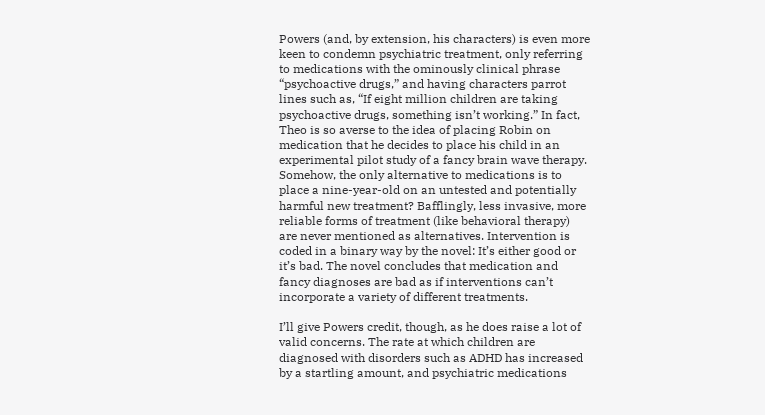Powers (and, by extension, his characters) is even more keen to condemn psychiatric treatment, only referring to medications with the ominously clinical phrase “psychoactive drugs,” and having characters parrot lines such as, “If eight million children are taking psychoactive drugs, something isn’t working.” In fact, Theo is so averse to the idea of placing Robin on medication that he decides to place his child in an experimental pilot study of a fancy brain wave therapy. Somehow, the only alternative to medications is to place a nine-year-old on an untested and potentially harmful new treatment? Bafflingly, less invasive, more reliable forms of treatment (like behavioral therapy) are never mentioned as alternatives. Intervention is coded in a binary way by the novel: It’s either good or it’s bad. The novel concludes that medication and fancy diagnoses are bad as if interventions can’t incorporate a variety of different treatments.

I’ll give Powers credit, though, as he does raise a lot of valid concerns. The rate at which children are diagnosed with disorders such as ADHD has increased by a startling amount, and psychiatric medications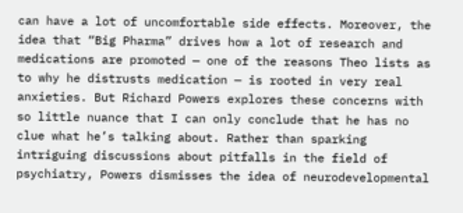can have a lot of uncomfortable side effects. Moreover, the idea that “Big Pharma” drives how a lot of research and medications are promoted — one of the reasons Theo lists as to why he distrusts medication — is rooted in very real anxieties. But Richard Powers explores these concerns with so little nuance that I can only conclude that he has no clue what he’s talking about. Rather than sparking intriguing discussions about pitfalls in the field of psychiatry, Powers dismisses the idea of neurodevelopmental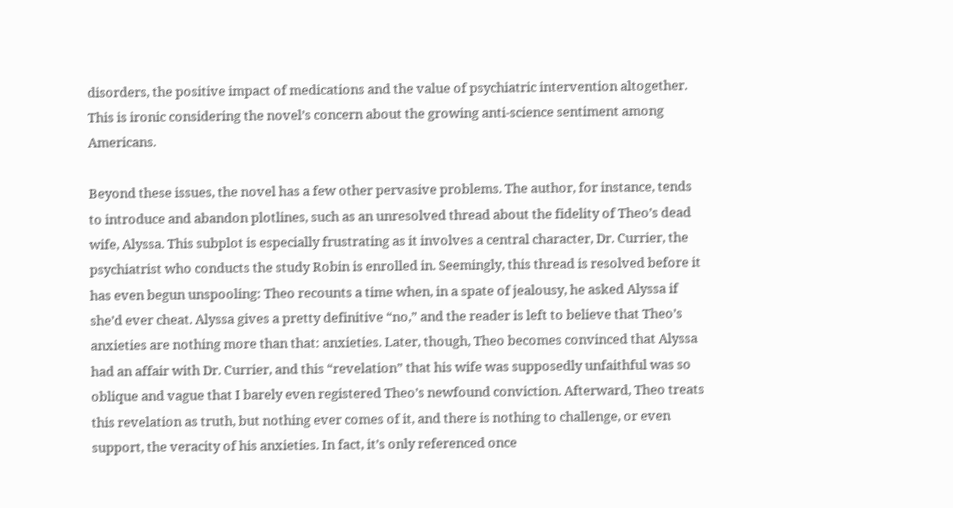disorders, the positive impact of medications and the value of psychiatric intervention altogether. This is ironic considering the novel’s concern about the growing anti-science sentiment among Americans.

Beyond these issues, the novel has a few other pervasive problems. The author, for instance, tends to introduce and abandon plotlines, such as an unresolved thread about the fidelity of Theo’s dead wife, Alyssa. This subplot is especially frustrating as it involves a central character, Dr. Currier, the psychiatrist who conducts the study Robin is enrolled in. Seemingly, this thread is resolved before it has even begun unspooling: Theo recounts a time when, in a spate of jealousy, he asked Alyssa if she’d ever cheat. Alyssa gives a pretty definitive “no,” and the reader is left to believe that Theo’s anxieties are nothing more than that: anxieties. Later, though, Theo becomes convinced that Alyssa had an affair with Dr. Currier, and this “revelation” that his wife was supposedly unfaithful was so oblique and vague that I barely even registered Theo’s newfound conviction. Afterward, Theo treats this revelation as truth, but nothing ever comes of it, and there is nothing to challenge, or even support, the veracity of his anxieties. In fact, it’s only referenced once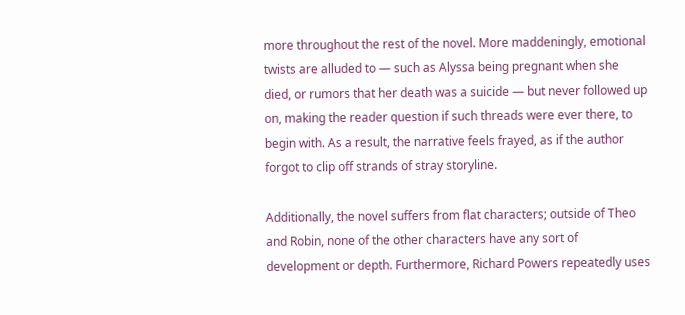more throughout the rest of the novel. More maddeningly, emotional twists are alluded to — such as Alyssa being pregnant when she died, or rumors that her death was a suicide — but never followed up on, making the reader question if such threads were ever there, to begin with. As a result, the narrative feels frayed, as if the author forgot to clip off strands of stray storyline.

Additionally, the novel suffers from flat characters; outside of Theo and Robin, none of the other characters have any sort of development or depth. Furthermore, Richard Powers repeatedly uses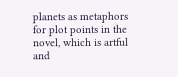planets as metaphors for plot points in the novel, which is artful and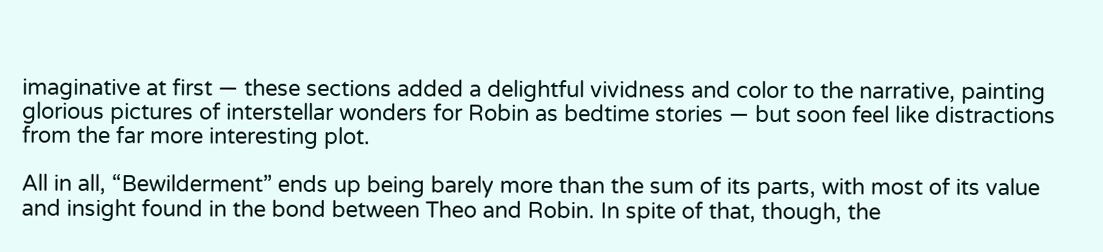imaginative at first — these sections added a delightful vividness and color to the narrative, painting glorious pictures of interstellar wonders for Robin as bedtime stories — but soon feel like distractions from the far more interesting plot.

All in all, “Bewilderment” ends up being barely more than the sum of its parts, with most of its value and insight found in the bond between Theo and Robin. In spite of that, though, the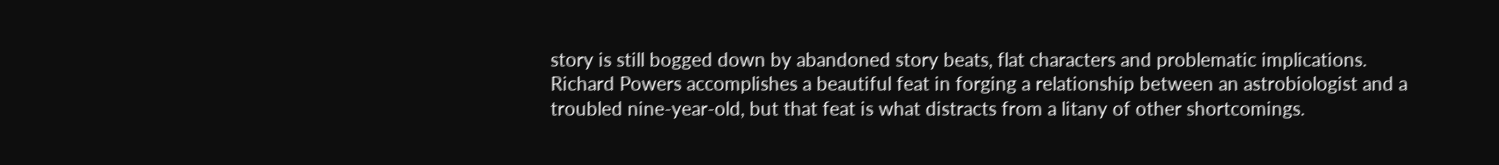story is still bogged down by abandoned story beats, flat characters and problematic implications. Richard Powers accomplishes a beautiful feat in forging a relationship between an astrobiologist and a troubled nine-year-old, but that feat is what distracts from a litany of other shortcomings.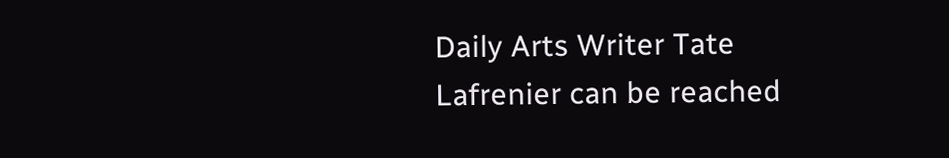Daily Arts Writer Tate Lafrenier can be reached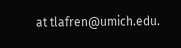at tlafren@umich.edu.